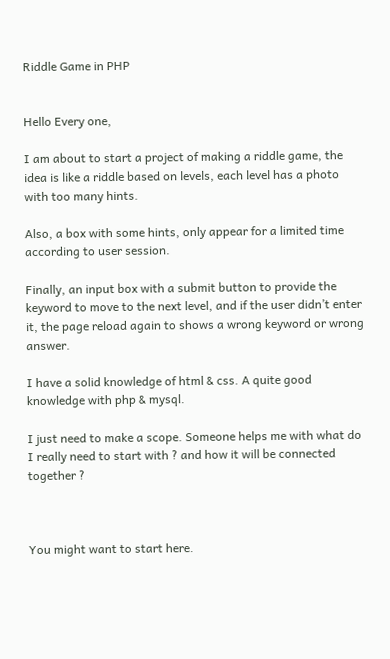Riddle Game in PHP


Hello Every one,

I am about to start a project of making a riddle game, the idea is like a riddle based on levels, each level has a photo with too many hints.

Also, a box with some hints, only appear for a limited time according to user session.

Finally, an input box with a submit button to provide the keyword to move to the next level, and if the user didn’t enter it, the page reload again to shows a wrong keyword or wrong answer.

I have a solid knowledge of html & css. A quite good knowledge with php & mysql.

I just need to make a scope. Someone helps me with what do I really need to start with ? and how it will be connected together ?



You might want to start here.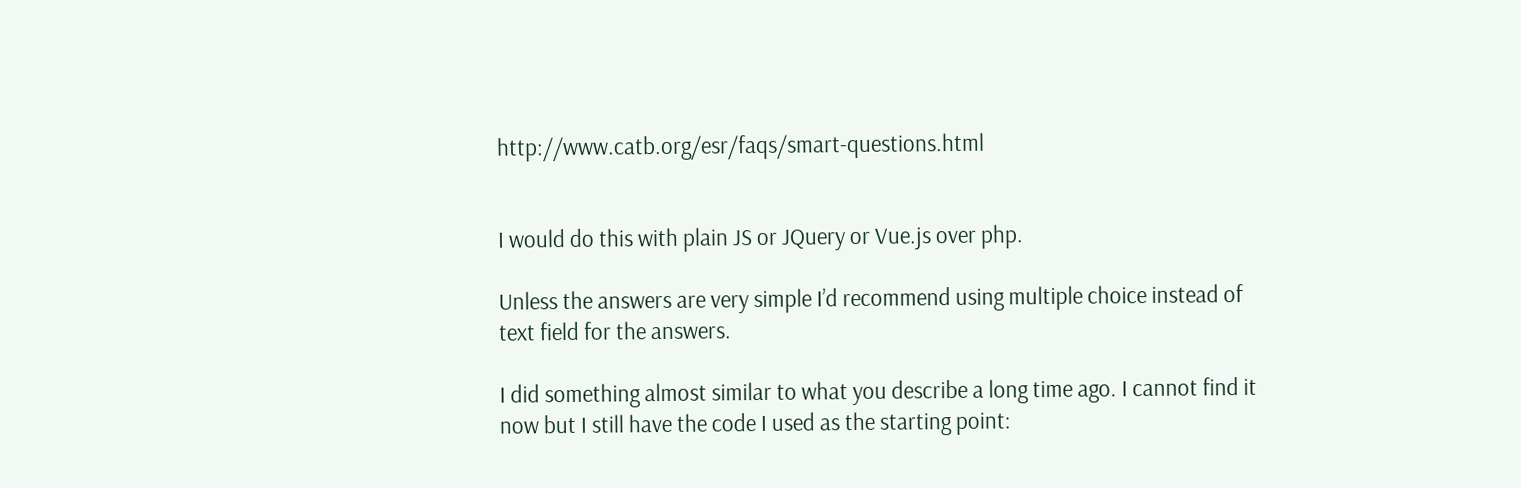http://www.catb.org/esr/faqs/smart-questions.html


I would do this with plain JS or JQuery or Vue.js over php.

Unless the answers are very simple I’d recommend using multiple choice instead of text field for the answers.

I did something almost similar to what you describe a long time ago. I cannot find it now but I still have the code I used as the starting point: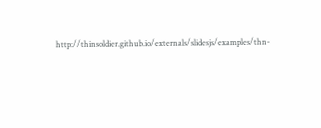http://thinsoldier.github.io/externals/slidesjs/examples/thn-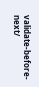validate-before-next/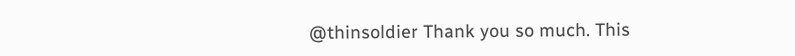@thinsoldier Thank you so much. This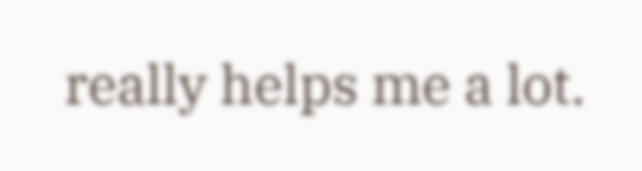really helps me a lot.